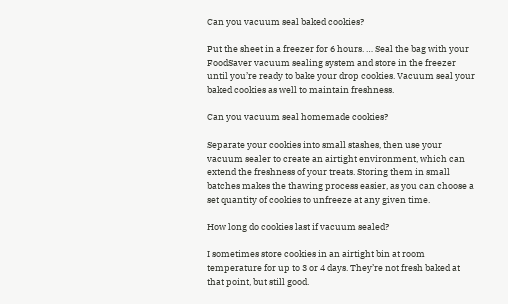Can you vacuum seal baked cookies?

Put the sheet in a freezer for 6 hours. … Seal the bag with your FoodSaver vacuum sealing system and store in the freezer until you’re ready to bake your drop cookies. Vacuum seal your baked cookies as well to maintain freshness.

Can you vacuum seal homemade cookies?

Separate your cookies into small stashes, then use your vacuum sealer to create an airtight environment, which can extend the freshness of your treats. Storing them in small batches makes the thawing process easier, as you can choose a set quantity of cookies to unfreeze at any given time.

How long do cookies last if vacuum sealed?

I sometimes store cookies in an airtight bin at room temperature for up to 3 or 4 days. They’re not fresh baked at that point, but still good.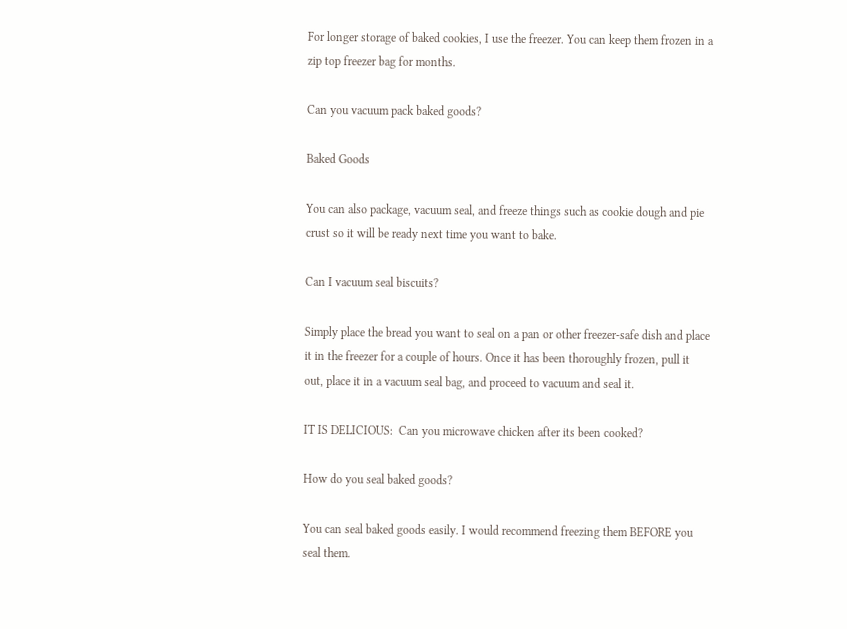For longer storage of baked cookies, I use the freezer. You can keep them frozen in a zip top freezer bag for months.

Can you vacuum pack baked goods?

Baked Goods

You can also package, vacuum seal, and freeze things such as cookie dough and pie crust so it will be ready next time you want to bake.

Can I vacuum seal biscuits?

Simply place the bread you want to seal on a pan or other freezer-safe dish and place it in the freezer for a couple of hours. Once it has been thoroughly frozen, pull it out, place it in a vacuum seal bag, and proceed to vacuum and seal it.

IT IS DELICIOUS:  Can you microwave chicken after its been cooked?

How do you seal baked goods?

You can seal baked goods easily. I would recommend freezing them BEFORE you seal them.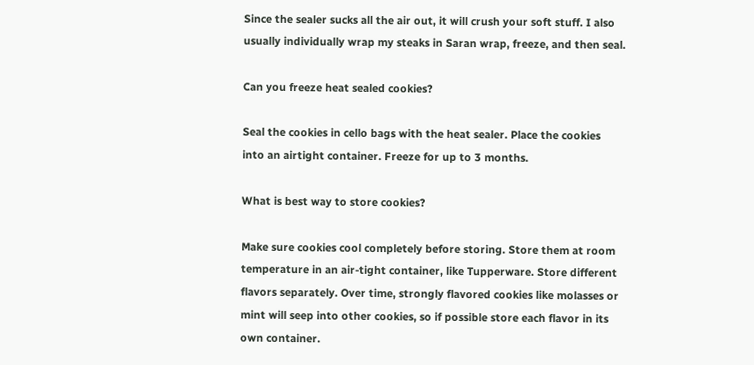Since the sealer sucks all the air out, it will crush your soft stuff. I also usually individually wrap my steaks in Saran wrap, freeze, and then seal.

Can you freeze heat sealed cookies?

Seal the cookies in cello bags with the heat sealer. Place the cookies into an airtight container. Freeze for up to 3 months.

What is best way to store cookies?

Make sure cookies cool completely before storing. Store them at room temperature in an air-tight container, like Tupperware. Store different flavors separately. Over time, strongly flavored cookies like molasses or mint will seep into other cookies, so if possible store each flavor in its own container.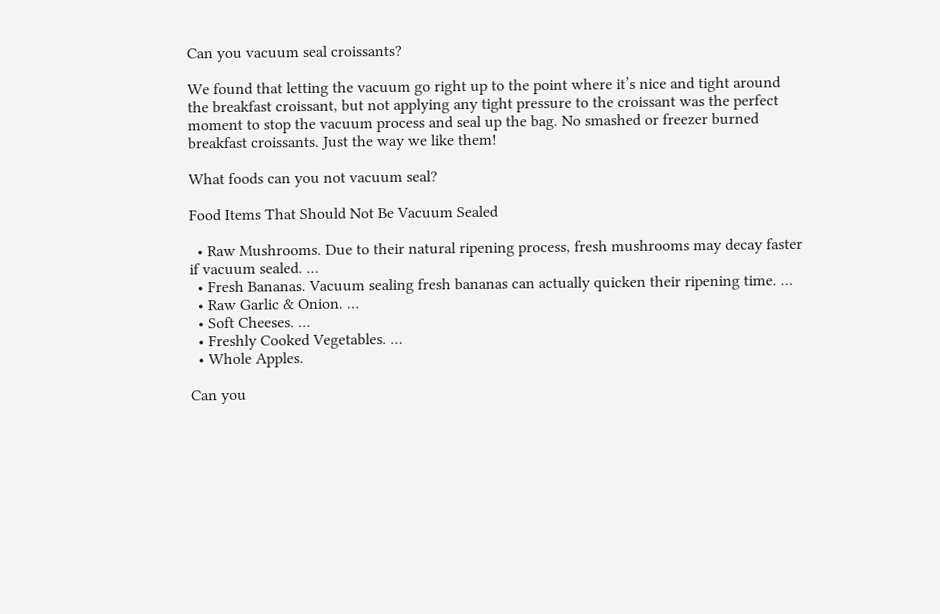Can you vacuum seal croissants?

We found that letting the vacuum go right up to the point where it’s nice and tight around the breakfast croissant, but not applying any tight pressure to the croissant was the perfect moment to stop the vacuum process and seal up the bag. No smashed or freezer burned breakfast croissants. Just the way we like them!

What foods can you not vacuum seal?

Food Items That Should Not Be Vacuum Sealed

  • Raw Mushrooms. Due to their natural ripening process, fresh mushrooms may decay faster if vacuum sealed. …
  • Fresh Bananas. Vacuum sealing fresh bananas can actually quicken their ripening time. …
  • Raw Garlic & Onion. …
  • Soft Cheeses. …
  • Freshly Cooked Vegetables. …
  • Whole Apples.

Can you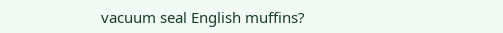vacuum seal English muffins?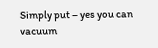Simply put – yes you can vacuum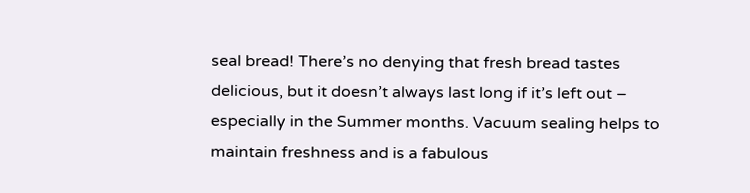seal bread! There’s no denying that fresh bread tastes delicious, but it doesn’t always last long if it’s left out – especially in the Summer months. Vacuum sealing helps to maintain freshness and is a fabulous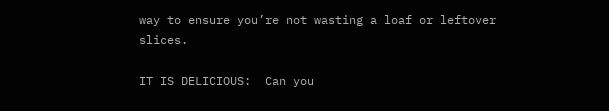way to ensure you’re not wasting a loaf or leftover slices.

IT IS DELICIOUS:  Can you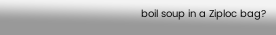boil soup in a Ziploc bag?